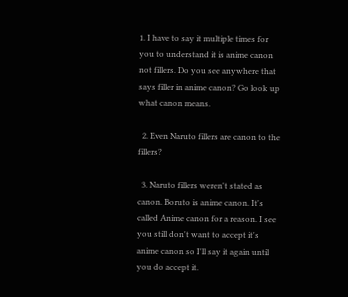1. I have to say it multiple times for you to understand it is anime canon not fillers. Do you see anywhere that says filler in anime canon? Go look up what canon means.

  2. Even Naruto fillers are canon to the fillers?

  3. Naruto fillers weren't stated as canon. Boruto is anime canon. It's called Anime canon for a reason. I see you still don't want to accept it's anime canon so I'll say it again until you do accept it.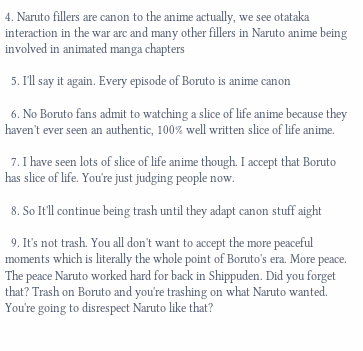4. Naruto fillers are canon to the anime actually, we see otataka interaction in the war arc and many other fillers in Naruto anime being involved in animated manga chapters

  5. I'll say it again. Every episode of Boruto is anime canon

  6. No Boruto fans admit to watching a slice of life anime because they haven't ever seen an authentic, 100% well written slice of life anime.

  7. I have seen lots of slice of life anime though. I accept that Boruto has slice of life. You're just judging people now.

  8. So It'll continue being trash until they adapt canon stuff aight

  9. It's not trash. You all don't want to accept the more peaceful moments which is literally the whole point of Boruto's era. More peace. The peace Naruto worked hard for back in Shippuden. Did you forget that? Trash on Boruto and you're trashing on what Naruto wanted. You're going to disrespect Naruto like that?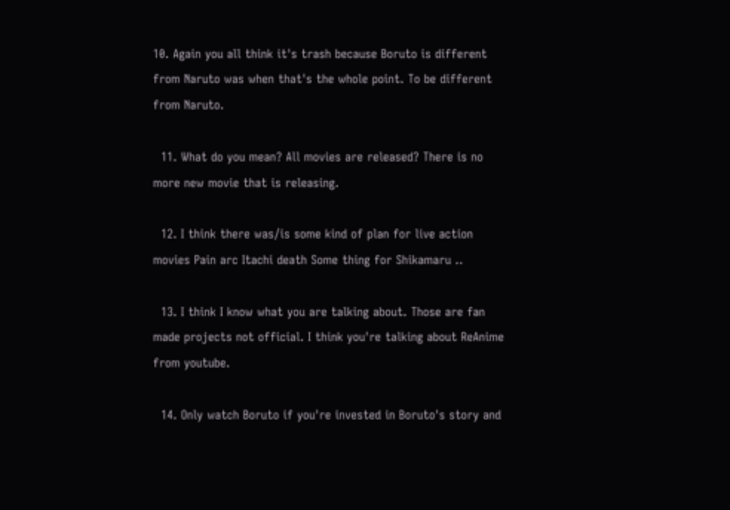10. Again you all think it's trash because Boruto is different from Naruto was when that's the whole point. To be different from Naruto.

  11. What do you mean? All movies are released? There is no more new movie that is releasing.

  12. I think there was/is some kind of plan for live action movies Pain arc Itachi death Some thing for Shikamaru ..

  13. I think I know what you are talking about. Those are fan made projects not official. I think you're talking about ReAnime from youtube.

  14. Only watch Boruto if you're invested in Boruto's story and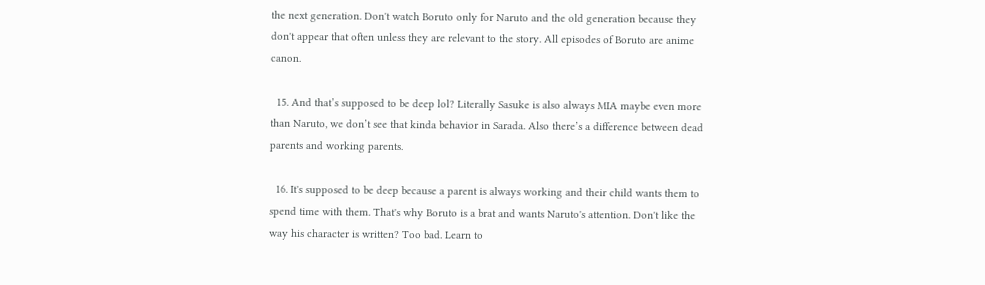the next generation. Don't watch Boruto only for Naruto and the old generation because they don't appear that often unless they are relevant to the story. All episodes of Boruto are anime canon.

  15. And that’s supposed to be deep lol? Literally Sasuke is also always MIA maybe even more than Naruto, we don’t see that kinda behavior in Sarada. Also there’s a difference between dead parents and working parents.

  16. It's supposed to be deep because a parent is always working and their child wants them to spend time with them. That's why Boruto is a brat and wants Naruto's attention. Don't like the way his character is written? Too bad. Learn to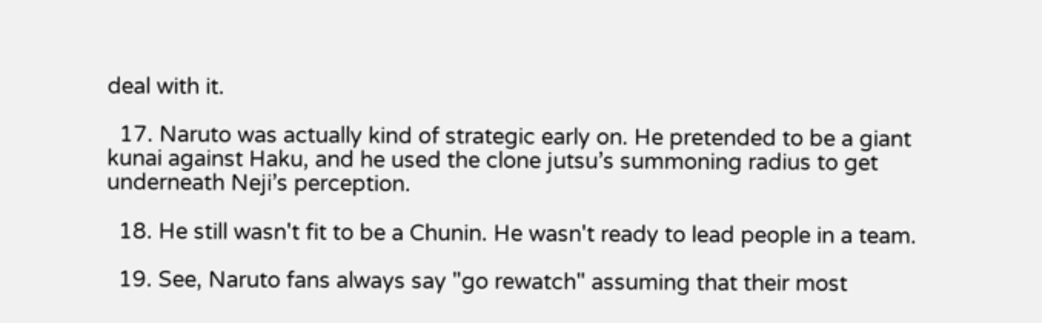deal with it.

  17. Naruto was actually kind of strategic early on. He pretended to be a giant kunai against Haku, and he used the clone jutsu’s summoning radius to get underneath Neji’s perception.

  18. He still wasn't fit to be a Chunin. He wasn't ready to lead people in a team.

  19. See, Naruto fans always say "go rewatch" assuming that their most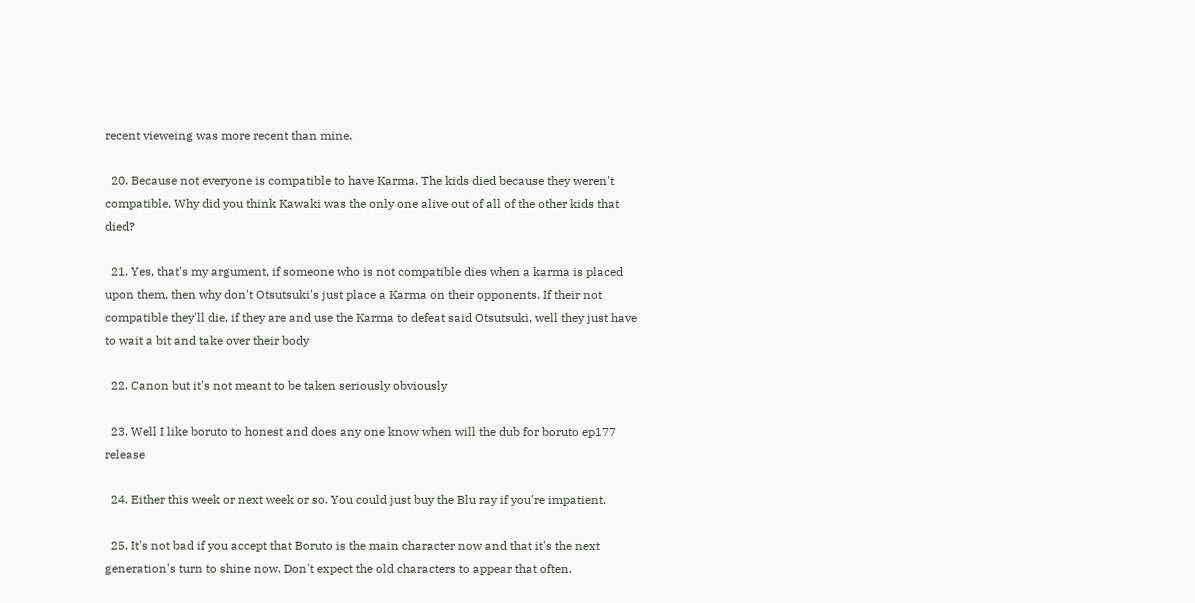recent vieweing was more recent than mine.

  20. Because not everyone is compatible to have Karma. The kids died because they weren't compatible. Why did you think Kawaki was the only one alive out of all of the other kids that died?

  21. Yes, that's my argument, if someone who is not compatible dies when a karma is placed upon them, then why don't Otsutsuki's just place a Karma on their opponents. If their not compatible they'll die, if they are and use the Karma to defeat said Otsutsuki, well they just have to wait a bit and take over their body

  22. Canon but it's not meant to be taken seriously obviously

  23. Well I like boruto to honest and does any one know when will the dub for boruto ep177 release

  24. Either this week or next week or so. You could just buy the Blu ray if you're impatient.

  25. It's not bad if you accept that Boruto is the main character now and that it's the next generation's turn to shine now. Don't expect the old characters to appear that often.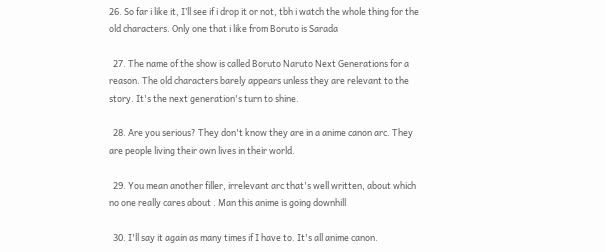26. So far i like it, I’ll see if i drop it or not, tbh i watch the whole thing for the old characters. Only one that i like from Boruto is Sarada

  27. The name of the show is called Boruto Naruto Next Generations for a reason. The old characters barely appears unless they are relevant to the story. It's the next generation's turn to shine.

  28. Are you serious? They don't know they are in a anime canon arc. They are people living their own lives in their world.

  29. You mean another filler, irrelevant arc that's well written, about which no one really cares about . Man this anime is going downhill

  30. I'll say it again as many times if I have to. It's all anime canon.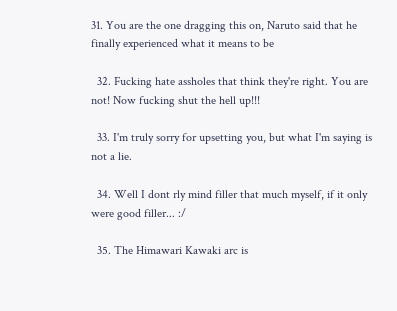31. You are the one dragging this on, Naruto said that he finally experienced what it means to be

  32. Fucking hate assholes that think they're right. You are not! Now fucking shut the hell up!!!

  33. I'm truly sorry for upsetting you, but what I'm saying is not a lie.

  34. Well I dont rly mind filler that much myself, if it only were good filler... :/

  35. The Himawari Kawaki arc is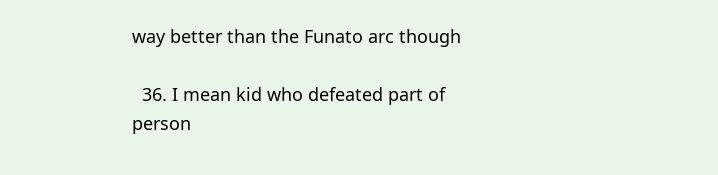way better than the Funato arc though

  36. I mean kid who defeated part of person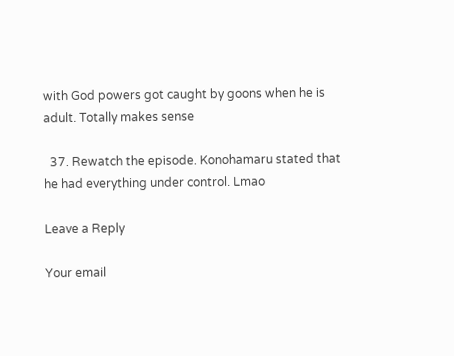with God powers got caught by goons when he is adult. Totally makes sense

  37. Rewatch the episode. Konohamaru stated that he had everything under control. Lmao

Leave a Reply

Your email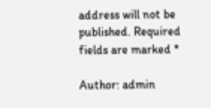address will not be published. Required fields are marked *

Author: admin